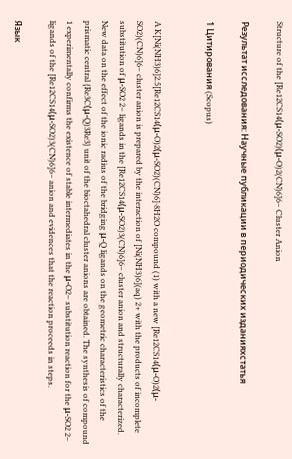Structure of the [Re12CS14(μ-SO2)(μ-O)2(CN)6]6– Cluster Anion

Результат исследования: Научные публикации в периодических изданияхстатья

1 Цитирования (Scopus)


A K[Ni(NH3)6]2.5[Re12CS14(μ-O)2(μ-SO2)(CN)6]·8H2O compound (1) with a new [Re12CS14(μ-O)2(μ-SO2)(CN)6]6– cluster anion is prepared by the interaction of [Ni(NH3)6](aq) 2+ with the products of incomplete substitution of μ-SO2 2− ligands in the [Re12CS14(μ-SO2)3(CN)6]6– cluster anion and structurally characterized. New data on the effect of the ionic radius of the bridging μ-Q ligands on the geometric characteristics of the prismatic central {Re3C(μ-Q)3Re3} unit of the bioctahedral cluster anions are obtained. The synthesis of compound 1 experimentally confirms the existence of stable intermediates in the μ-O2– substitution reaction for the μ-SO2 2− ligands of the [Re12CS14(μ-SO2)3(CN)6]6– anion and evidences that the reaction proceeds in steps.

Язык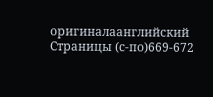оригиналаанглийский
Страницы (с-по)669-672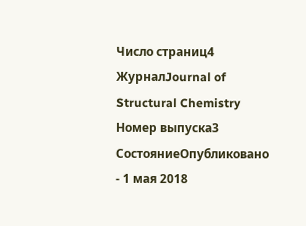Число страниц4
ЖурналJournal of Structural Chemistry
Номер выпуска3
СостояниеОпубликовано - 1 мая 2018